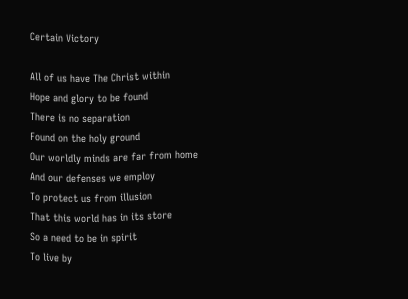Certain Victory

All of us have The Christ within
Hope and glory to be found
There is no separation
Found on the holy ground
Our worldly minds are far from home
And our defenses we employ
To protect us from illusion
That this world has in its store
So a need to be in spirit
To live by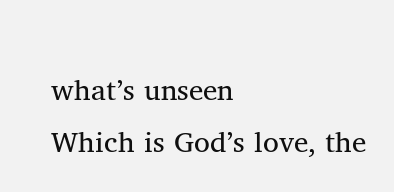what’s unseen
Which is God’s love, the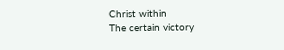Christ within
The certain victory